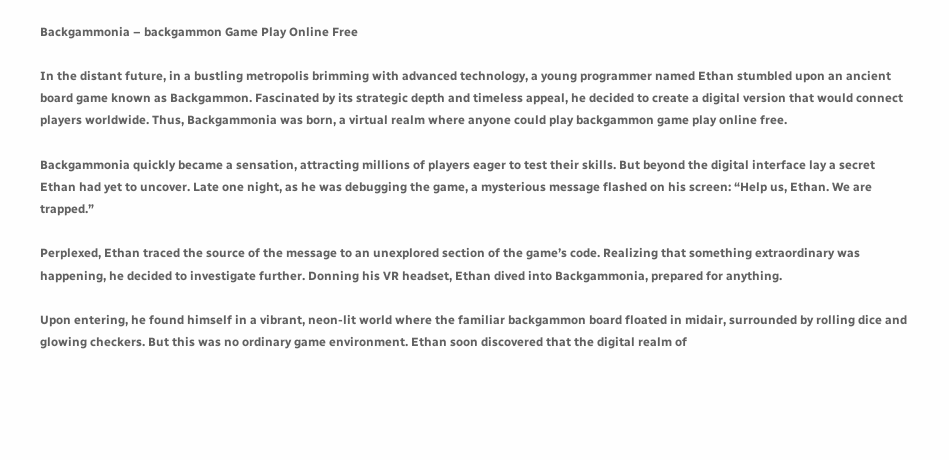Backgammonia – backgammon Game Play Online Free

In the distant future, in a bustling metropolis brimming with advanced technology, a young programmer named Ethan stumbled upon an ancient board game known as Backgammon. Fascinated by its strategic depth and timeless appeal, he decided to create a digital version that would connect players worldwide. Thus, Backgammonia was born, a virtual realm where anyone could play backgammon game play online free.

Backgammonia quickly became a sensation, attracting millions of players eager to test their skills. But beyond the digital interface lay a secret Ethan had yet to uncover. Late one night, as he was debugging the game, a mysterious message flashed on his screen: “Help us, Ethan. We are trapped.”

Perplexed, Ethan traced the source of the message to an unexplored section of the game’s code. Realizing that something extraordinary was happening, he decided to investigate further. Donning his VR headset, Ethan dived into Backgammonia, prepared for anything.

Upon entering, he found himself in a vibrant, neon-lit world where the familiar backgammon board floated in midair, surrounded by rolling dice and glowing checkers. But this was no ordinary game environment. Ethan soon discovered that the digital realm of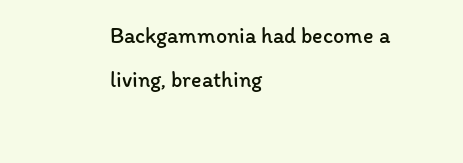Backgammonia had become a living, breathing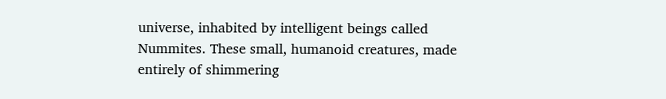universe, inhabited by intelligent beings called Nummites. These small, humanoid creatures, made entirely of shimmering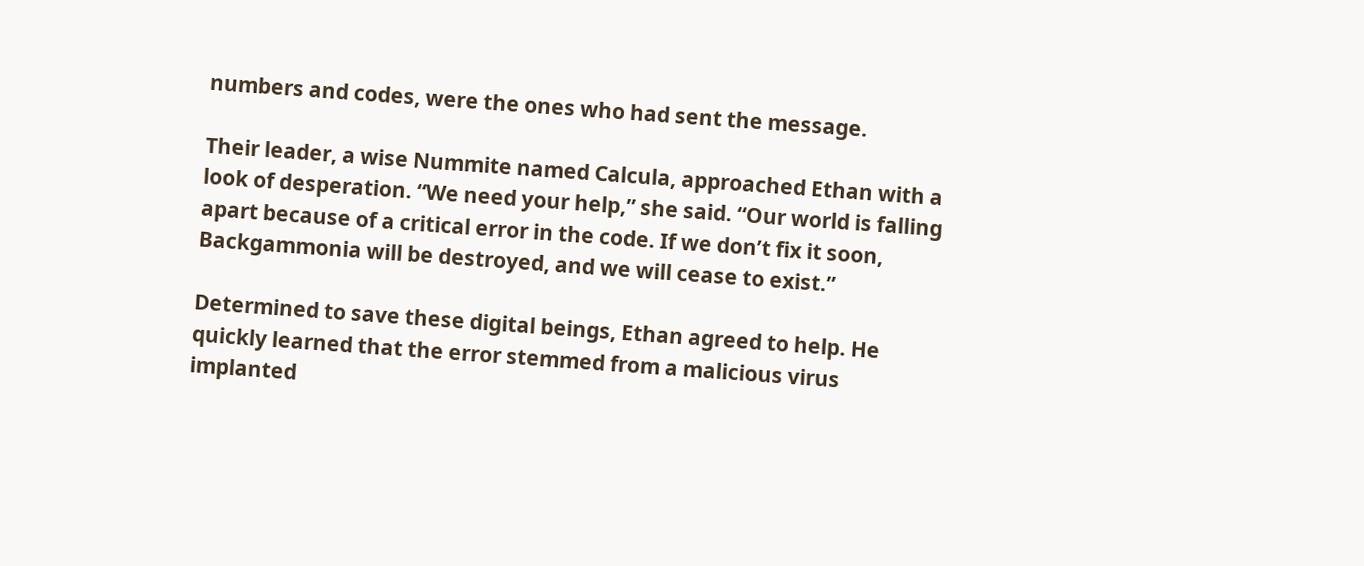numbers and codes, were the ones who had sent the message.

Their leader, a wise Nummite named Calcula, approached Ethan with a look of desperation. “We need your help,” she said. “Our world is falling apart because of a critical error in the code. If we don’t fix it soon, Backgammonia will be destroyed, and we will cease to exist.”

Determined to save these digital beings, Ethan agreed to help. He quickly learned that the error stemmed from a malicious virus implanted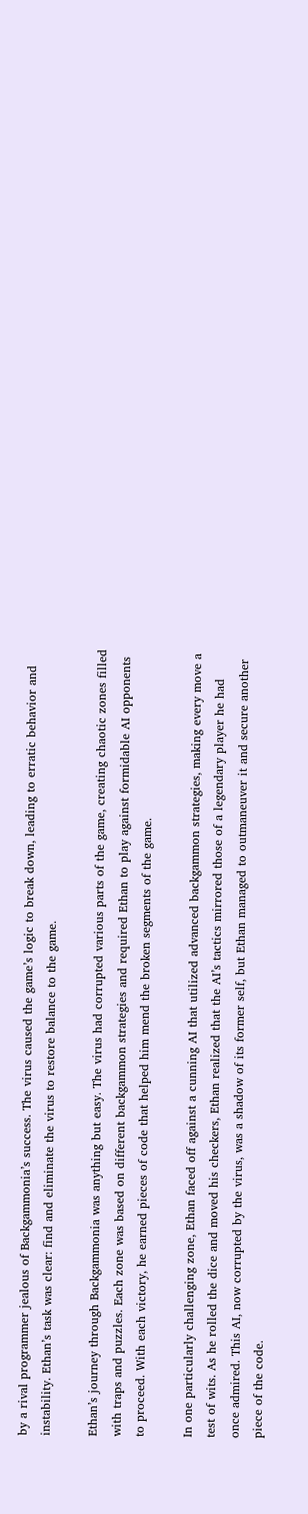by a rival programmer jealous of Backgammonia’s success. The virus caused the game’s logic to break down, leading to erratic behavior and instability. Ethan’s task was clear: find and eliminate the virus to restore balance to the game.

Ethan’s journey through Backgammonia was anything but easy. The virus had corrupted various parts of the game, creating chaotic zones filled with traps and puzzles. Each zone was based on different backgammon strategies and required Ethan to play against formidable AI opponents to proceed. With each victory, he earned pieces of code that helped him mend the broken segments of the game.

In one particularly challenging zone, Ethan faced off against a cunning AI that utilized advanced backgammon strategies, making every move a test of wits. As he rolled the dice and moved his checkers, Ethan realized that the AI’s tactics mirrored those of a legendary player he had once admired. This AI, now corrupted by the virus, was a shadow of its former self, but Ethan managed to outmaneuver it and secure another piece of the code.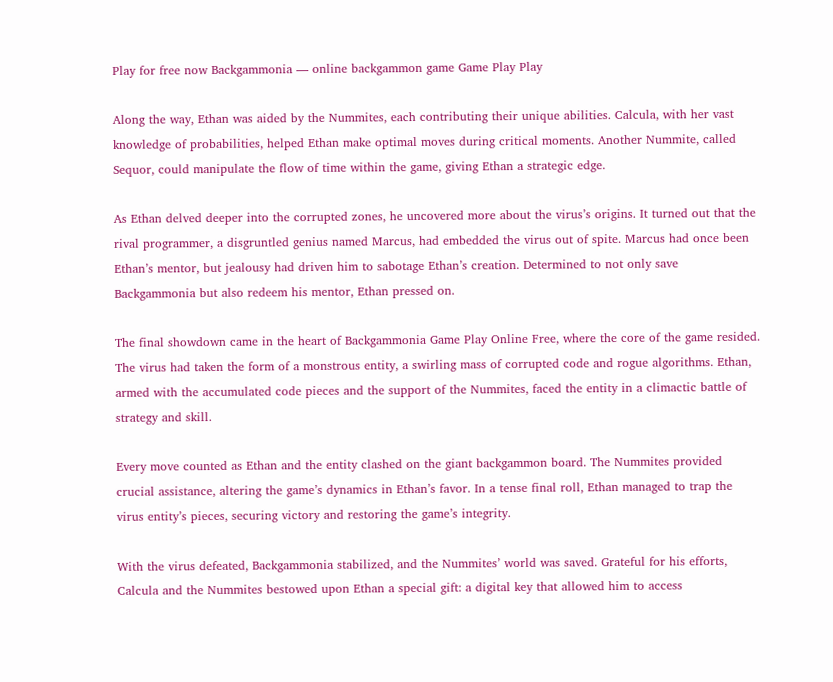Play for free now Backgammonia — online backgammon game Game Play Play

Along the way, Ethan was aided by the Nummites, each contributing their unique abilities. Calcula, with her vast knowledge of probabilities, helped Ethan make optimal moves during critical moments. Another Nummite, called Sequor, could manipulate the flow of time within the game, giving Ethan a strategic edge.

As Ethan delved deeper into the corrupted zones, he uncovered more about the virus’s origins. It turned out that the rival programmer, a disgruntled genius named Marcus, had embedded the virus out of spite. Marcus had once been Ethan’s mentor, but jealousy had driven him to sabotage Ethan’s creation. Determined to not only save Backgammonia but also redeem his mentor, Ethan pressed on.

The final showdown came in the heart of Backgammonia Game Play Online Free, where the core of the game resided. The virus had taken the form of a monstrous entity, a swirling mass of corrupted code and rogue algorithms. Ethan, armed with the accumulated code pieces and the support of the Nummites, faced the entity in a climactic battle of strategy and skill.

Every move counted as Ethan and the entity clashed on the giant backgammon board. The Nummites provided crucial assistance, altering the game’s dynamics in Ethan’s favor. In a tense final roll, Ethan managed to trap the virus entity’s pieces, securing victory and restoring the game’s integrity.

With the virus defeated, Backgammonia stabilized, and the Nummites’ world was saved. Grateful for his efforts, Calcula and the Nummites bestowed upon Ethan a special gift: a digital key that allowed him to access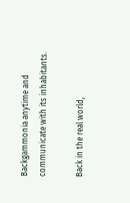Backgammonia anytime and communicate with its inhabitants.

Back in the real world,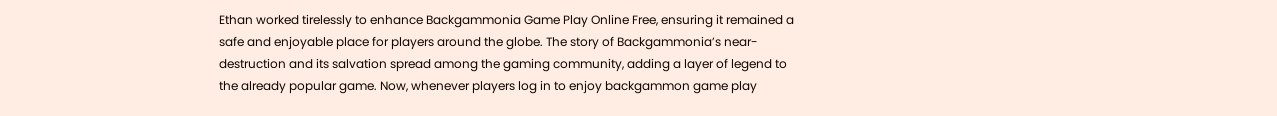Ethan worked tirelessly to enhance Backgammonia Game Play Online Free, ensuring it remained a safe and enjoyable place for players around the globe. The story of Backgammonia’s near-destruction and its salvation spread among the gaming community, adding a layer of legend to the already popular game. Now, whenever players log in to enjoy backgammon game play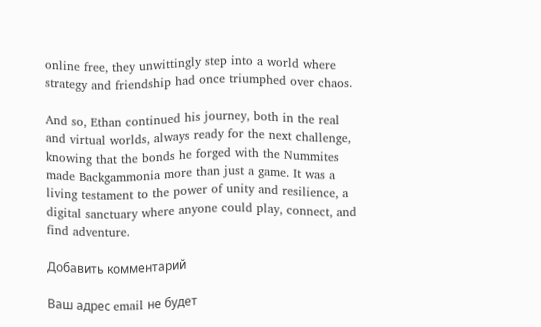online free, they unwittingly step into a world where strategy and friendship had once triumphed over chaos.

And so, Ethan continued his journey, both in the real and virtual worlds, always ready for the next challenge, knowing that the bonds he forged with the Nummites made Backgammonia more than just a game. It was a living testament to the power of unity and resilience, a digital sanctuary where anyone could play, connect, and find adventure.

Добавить комментарий

Ваш адрес email не будет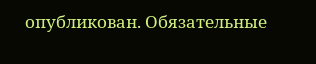опубликован. Обязательные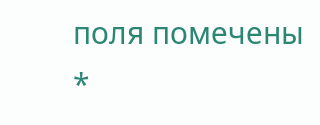поля помечены *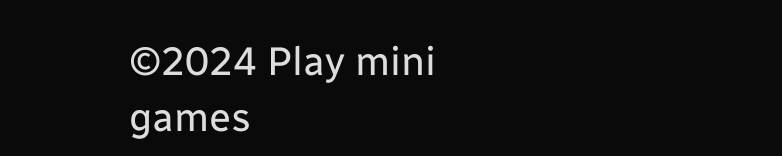©2024 Play mini games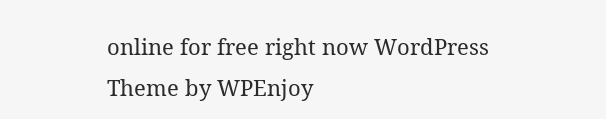online for free right now WordPress Theme by WPEnjoy